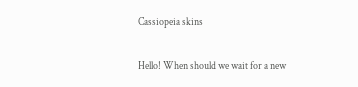Cassiopeia skins

Hello! When should we wait for a new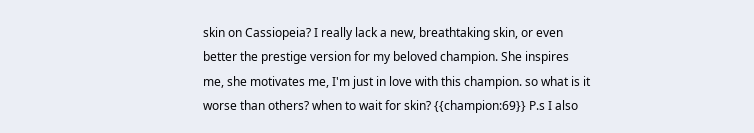skin on Cassiopeia? I really lack a new, breathtaking skin, or even better the prestige version for my beloved champion. She inspires me, she motivates me, I'm just in love with this champion. so what is it worse than others? when to wait for skin? {{champion:69}} P.s I also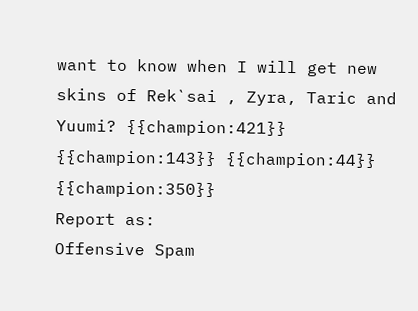want to know when I will get new skins of Rek`sai , Zyra, Taric and Yuumi? {{champion:421}} {{champion:143}} {{champion:44}} {{champion:350}}
Report as:
Offensive Spam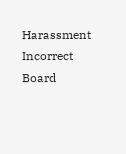Harassment Incorrect Board